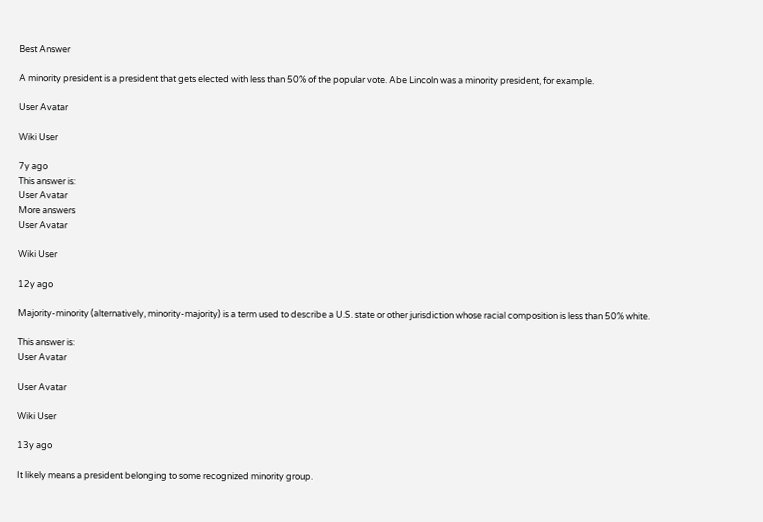Best Answer

A minority president is a president that gets elected with less than 50% of the popular vote. Abe Lincoln was a minority president, for example.

User Avatar

Wiki User

7y ago
This answer is:
User Avatar
More answers
User Avatar

Wiki User

12y ago

Majority-minority (alternatively, minority-majority) is a term used to describe a U.S. state or other jurisdiction whose racial composition is less than 50% white.

This answer is:
User Avatar

User Avatar

Wiki User

13y ago

It likely means a president belonging to some recognized minority group.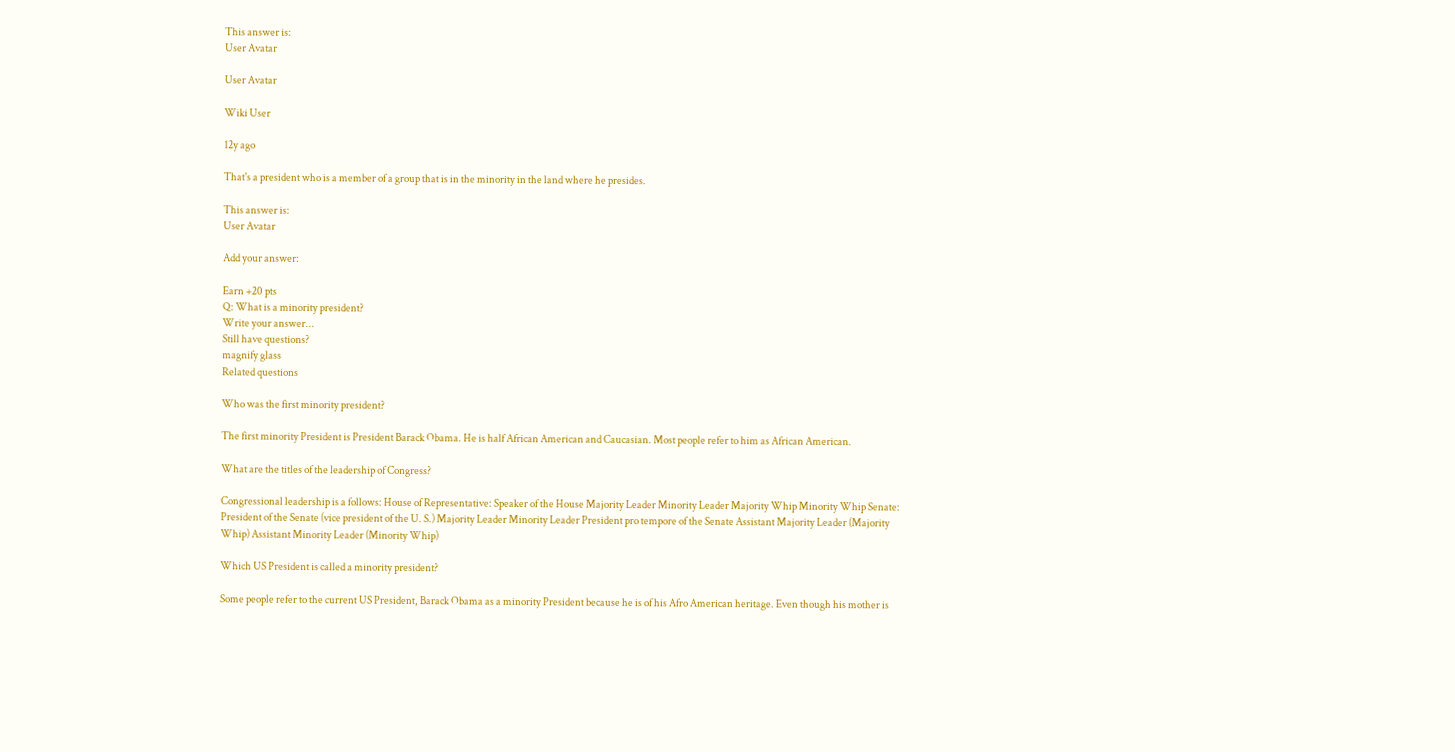This answer is:
User Avatar

User Avatar

Wiki User

12y ago

That's a president who is a member of a group that is in the minority in the land where he presides.

This answer is:
User Avatar

Add your answer:

Earn +20 pts
Q: What is a minority president?
Write your answer...
Still have questions?
magnify glass
Related questions

Who was the first minority president?

The first minority President is President Barack Obama. He is half African American and Caucasian. Most people refer to him as African American.

What are the titles of the leadership of Congress?

Congressional leadership is a follows: House of Representative: Speaker of the House Majority Leader Minority Leader Majority Whip Minority Whip Senate: President of the Senate (vice president of the U. S.) Majority Leader Minority Leader President pro tempore of the Senate Assistant Majority Leader (Majority Whip) Assistant Minority Leader (Minority Whip)

Which US President is called a minority president?

Some people refer to the current US President, Barack Obama as a minority President because he is of his Afro American heritage. Even though his mother is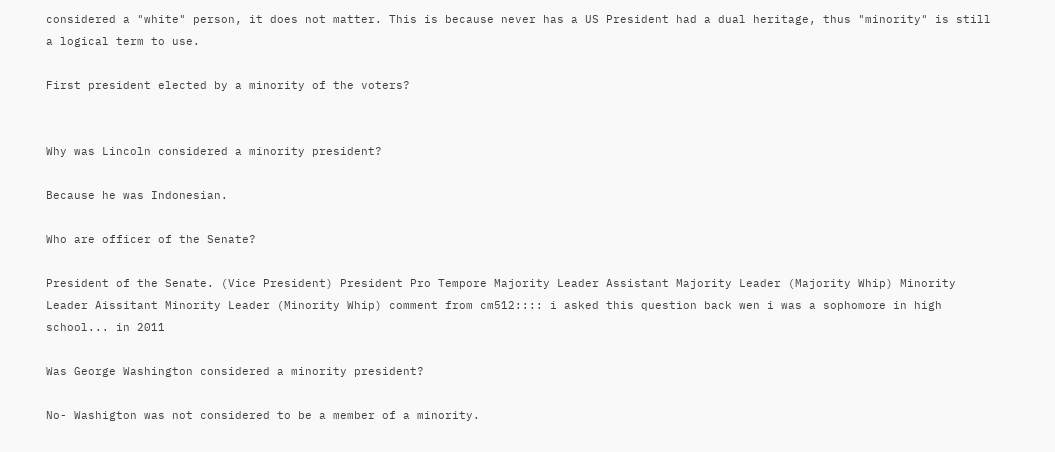considered a "white" person, it does not matter. This is because never has a US President had a dual heritage, thus "minority" is still a logical term to use.

First president elected by a minority of the voters?


Why was Lincoln considered a minority president?

Because he was Indonesian.

Who are officer of the Senate?

President of the Senate. (Vice President) President Pro Tempore Majority Leader Assistant Majority Leader (Majority Whip) Minority Leader Aissitant Minority Leader (Minority Whip) comment from cm512:::: i asked this question back wen i was a sophomore in high school... in 2011

Was George Washington considered a minority president?

No- Washigton was not considered to be a member of a minority.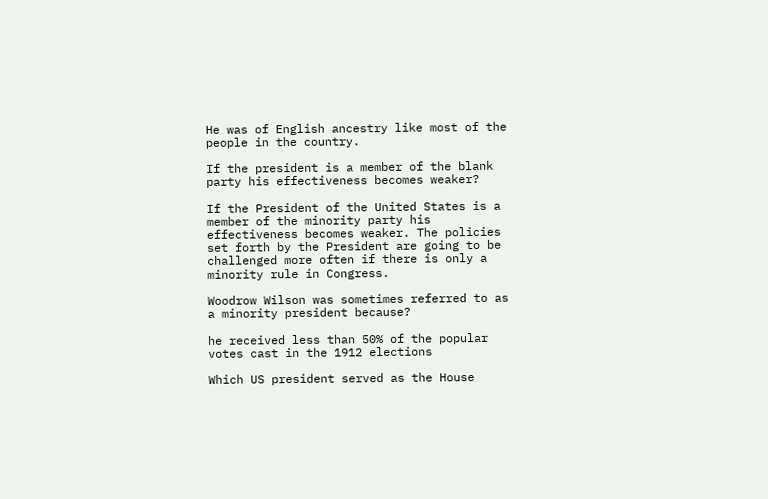He was of English ancestry like most of the people in the country.

If the president is a member of the blank party his effectiveness becomes weaker?

If the President of the United States is a member of the minority party his effectiveness becomes weaker. The policies set forth by the President are going to be challenged more often if there is only a minority rule in Congress.

Woodrow Wilson was sometimes referred to as a minority president because?

he received less than 50% of the popular votes cast in the 1912 elections

Which US president served as the House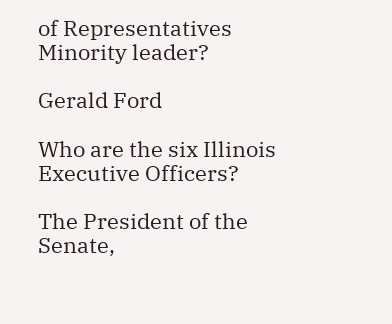of Representatives Minority leader?

Gerald Ford

Who are the six Illinois Executive Officers?

The President of the Senate,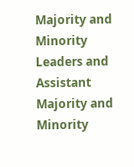Majority and Minority Leaders and Assistant Majority and Minority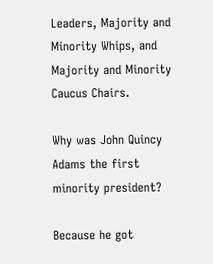Leaders, Majority and Minority Whips, and Majority and Minority Caucus Chairs.

Why was John Quincy Adams the first minority president?

Because he got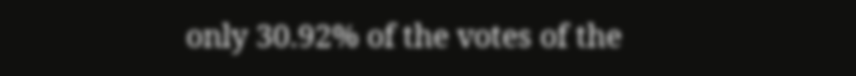only 30.92% of the votes of the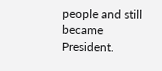people and still became President.